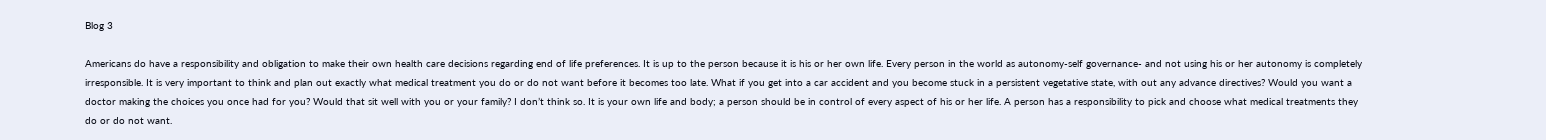Blog 3

Americans do have a responsibility and obligation to make their own health care decisions regarding end of life preferences. It is up to the person because it is his or her own life. Every person in the world as autonomy-self governance- and not using his or her autonomy is completely irresponsible. It is very important to think and plan out exactly what medical treatment you do or do not want before it becomes too late. What if you get into a car accident and you become stuck in a persistent vegetative state, with out any advance directives? Would you want a doctor making the choices you once had for you? Would that sit well with you or your family? I don’t think so. It is your own life and body; a person should be in control of every aspect of his or her life. A person has a responsibility to pick and choose what medical treatments they do or do not want.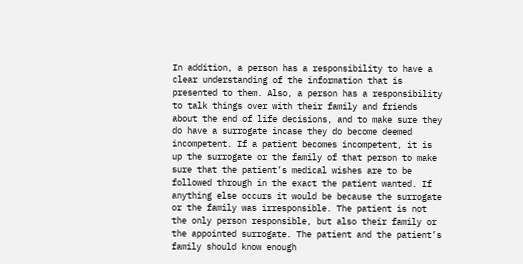In addition, a person has a responsibility to have a clear understanding of the information that is presented to them. Also, a person has a responsibility to talk things over with their family and friends about the end of life decisions, and to make sure they do have a surrogate incase they do become deemed incompetent. If a patient becomes incompetent, it is up the surrogate or the family of that person to make sure that the patient’s medical wishes are to be followed through in the exact the patient wanted. If anything else occurs it would be because the surrogate or the family was irresponsible. The patient is not the only person responsible, but also their family or the appointed surrogate. The patient and the patient’s family should know enough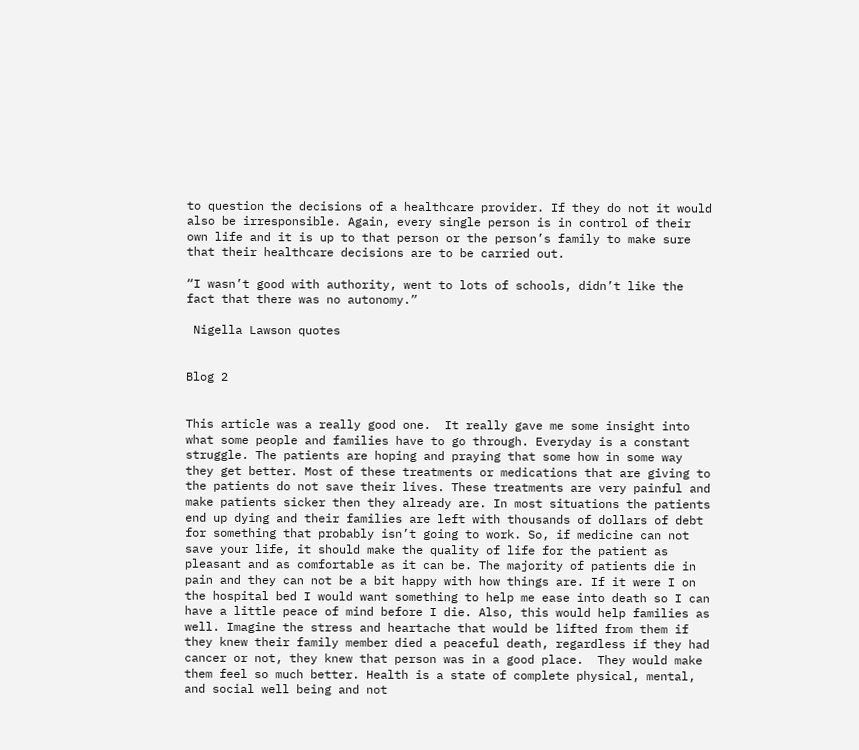to question the decisions of a healthcare provider. If they do not it would also be irresponsible. Again, every single person is in control of their own life and it is up to that person or the person’s family to make sure that their healthcare decisions are to be carried out.

“I wasn’t good with authority, went to lots of schools, didn’t like the fact that there was no autonomy.”

 Nigella Lawson quotes


Blog 2


This article was a really good one.  It really gave me some insight into what some people and families have to go through. Everyday is a constant struggle. The patients are hoping and praying that some how in some way they get better. Most of these treatments or medications that are giving to the patients do not save their lives. These treatments are very painful and make patients sicker then they already are. In most situations the patients end up dying and their families are left with thousands of dollars of debt for something that probably isn’t going to work. So, if medicine can not save your life, it should make the quality of life for the patient as pleasant and as comfortable as it can be. The majority of patients die in pain and they can not be a bit happy with how things are. If it were I on the hospital bed I would want something to help me ease into death so I can have a little peace of mind before I die. Also, this would help families as well. Imagine the stress and heartache that would be lifted from them if they knew their family member died a peaceful death, regardless if they had cancer or not, they knew that person was in a good place.  They would make them feel so much better. Health is a state of complete physical, mental, and social well being and not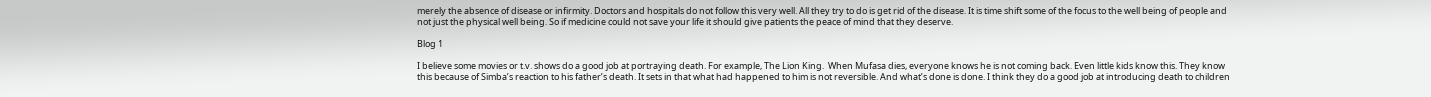merely the absence of disease or infirmity. Doctors and hospitals do not follow this very well. All they try to do is get rid of the disease. It is time shift some of the focus to the well being of people and not just the physical well being. So if medicine could not save your life it should give patients the peace of mind that they deserve.

Blog 1

I believe some movies or t.v. shows do a good job at portraying death. For example, The Lion King.  When Mufasa dies, everyone knows he is not coming back. Even little kids know this. They know this because of Simba’s reaction to his father’s death. It sets in that what had happened to him is not reversible. And what’s done is done. I think they do a good job at introducing death to children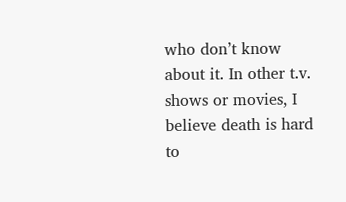who don’t know about it. In other t.v. shows or movies, I believe death is hard to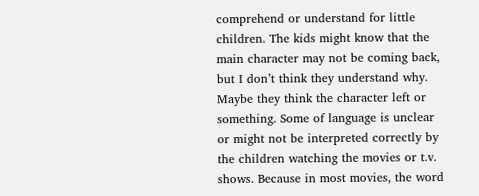comprehend or understand for little children. The kids might know that the main character may not be coming back, but I don’t think they understand why. Maybe they think the character left or something. Some of language is unclear or might not be interpreted correctly by the children watching the movies or t.v. shows. Because in most movies, the word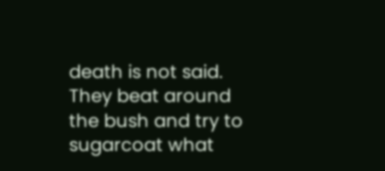death is not said. They beat around the bush and try to sugarcoat what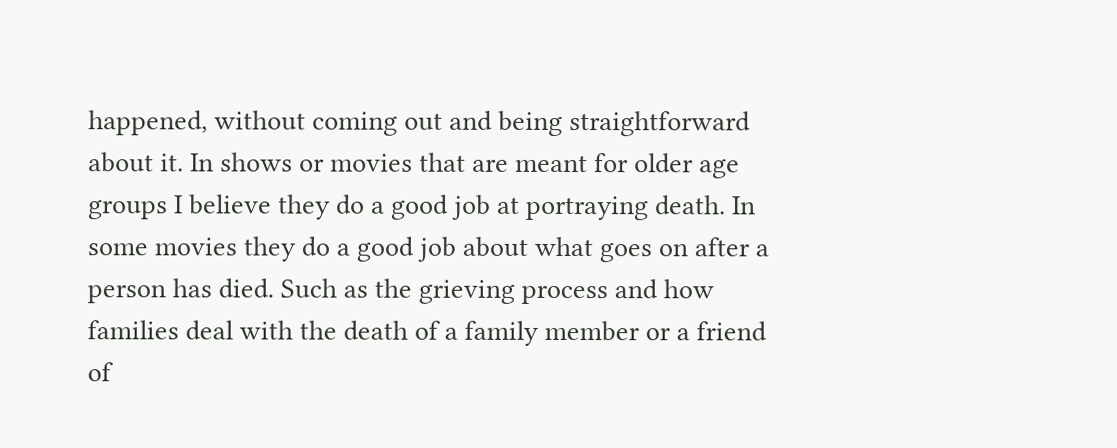happened, without coming out and being straightforward about it. In shows or movies that are meant for older age groups I believe they do a good job at portraying death. In some movies they do a good job about what goes on after a person has died. Such as the grieving process and how families deal with the death of a family member or a friend of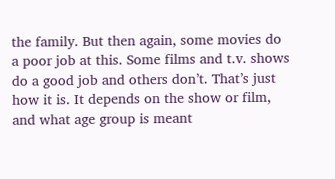the family. But then again, some movies do a poor job at this. Some films and t.v. shows do a good job and others don’t. That’s just how it is. It depends on the show or film, and what age group is meant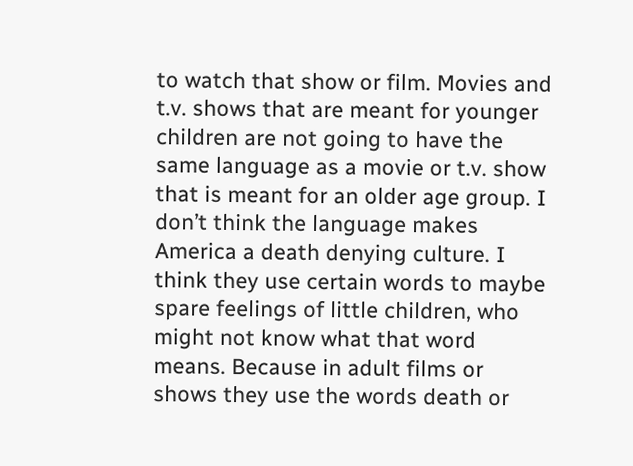to watch that show or film. Movies and t.v. shows that are meant for younger children are not going to have the same language as a movie or t.v. show that is meant for an older age group. I don’t think the language makes America a death denying culture. I think they use certain words to maybe spare feelings of little children, who might not know what that word means. Because in adult films or shows they use the words death or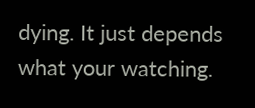dying. It just depends what your watching.